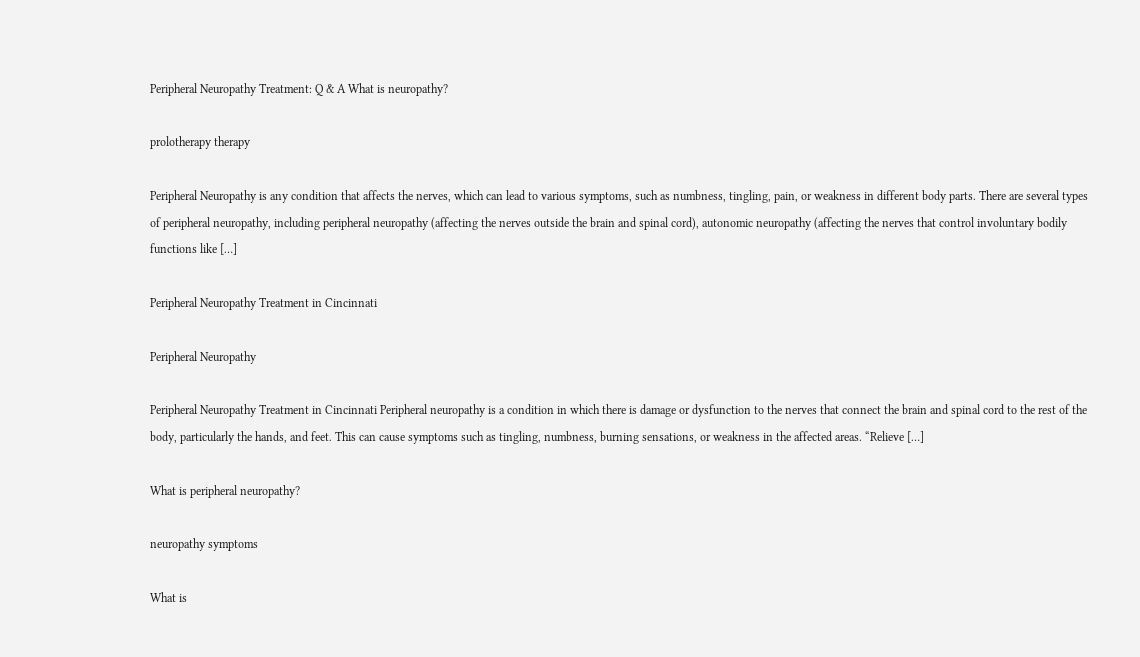Peripheral Neuropathy Treatment: Q & A What is neuropathy?

prolotherapy therapy

Peripheral Neuropathy is any condition that affects the nerves, which can lead to various symptoms, such as numbness, tingling, pain, or weakness in different body parts. There are several types of peripheral neuropathy, including peripheral neuropathy (affecting the nerves outside the brain and spinal cord), autonomic neuropathy (affecting the nerves that control involuntary bodily functions like […]

Peripheral Neuropathy Treatment in Cincinnati

Peripheral Neuropathy

Peripheral Neuropathy Treatment in Cincinnati Peripheral neuropathy is a condition in which there is damage or dysfunction to the nerves that connect the brain and spinal cord to the rest of the body, particularly the hands, and feet. This can cause symptoms such as tingling, numbness, burning sensations, or weakness in the affected areas. “Relieve […]

What is peripheral neuropathy?

neuropathy symptoms

What is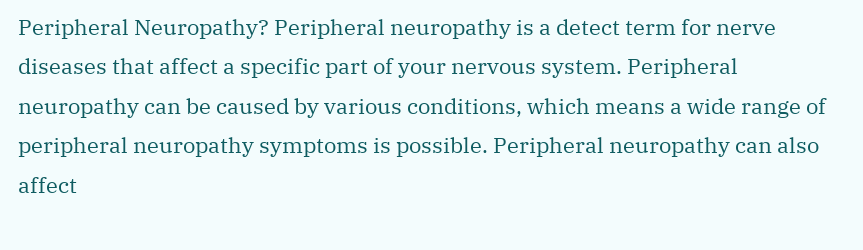Peripheral Neuropathy? Peripheral neuropathy is a detect term for nerve diseases that affect a specific part of your nervous system. Peripheral neuropathy can be caused by various conditions, which means a wide range of peripheral neuropathy symptoms is possible. Peripheral neuropathy can also affect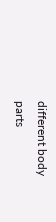different body parts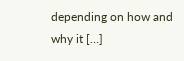depending on how and why it […]